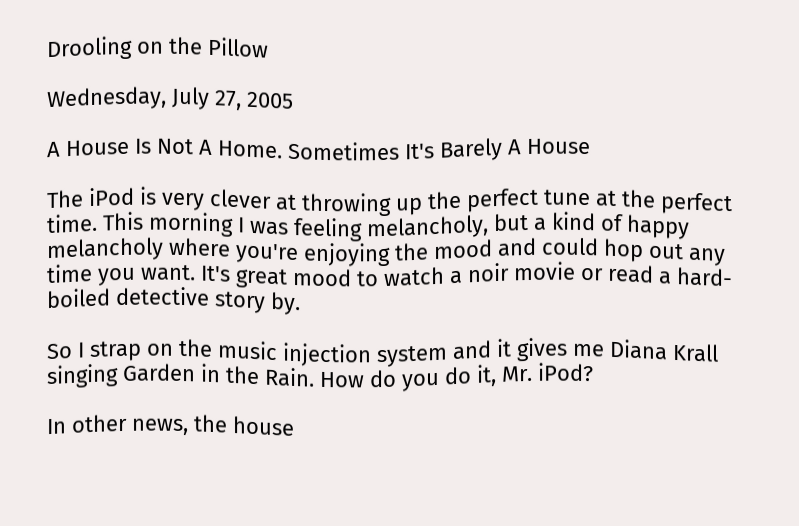Drooling on the Pillow

Wednesday, July 27, 2005

A House Is Not A Home. Sometimes It's Barely A House

The iPod is very clever at throwing up the perfect tune at the perfect time. This morning I was feeling melancholy, but a kind of happy melancholy where you're enjoying the mood and could hop out any time you want. It's great mood to watch a noir movie or read a hard-boiled detective story by.

So I strap on the music injection system and it gives me Diana Krall singing Garden in the Rain. How do you do it, Mr. iPod?

In other news, the house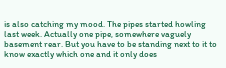is also catching my mood. The pipes started howling last week. Actually one pipe, somewhere vaguely basement rear. But you have to be standing next to it to know exactly which one and it only does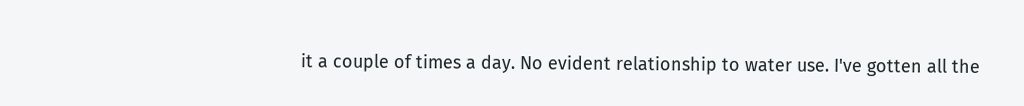it a couple of times a day. No evident relationship to water use. I've gotten all the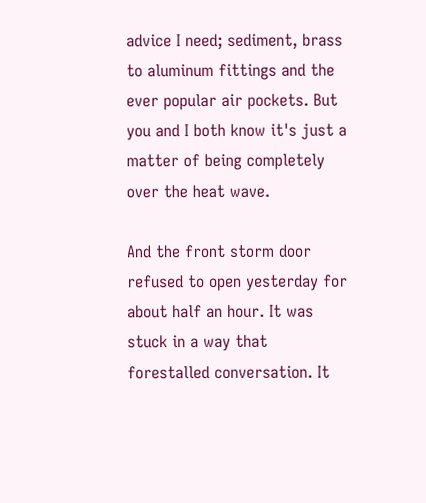advice I need; sediment, brass to aluminum fittings and the ever popular air pockets. But you and I both know it's just a matter of being completely over the heat wave.

And the front storm door refused to open yesterday for about half an hour. It was stuck in a way that forestalled conversation. It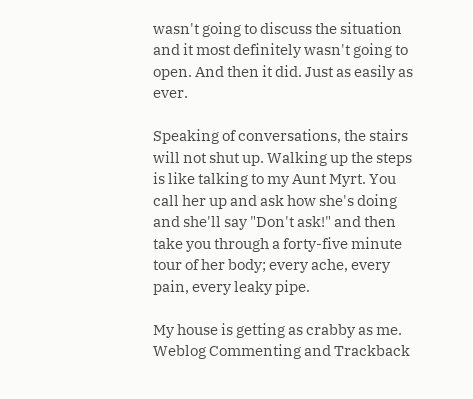wasn't going to discuss the situation and it most definitely wasn't going to open. And then it did. Just as easily as ever.

Speaking of conversations, the stairs will not shut up. Walking up the steps is like talking to my Aunt Myrt. You call her up and ask how she's doing and she'll say "Don't ask!" and then take you through a forty-five minute tour of her body; every ache, every pain, every leaky pipe.

My house is getting as crabby as me.
Weblog Commenting and Trackback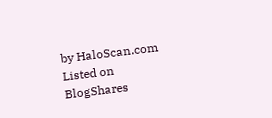by HaloScan.com Listed on BlogShares